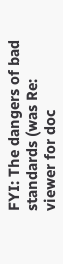FYI: The dangers of bad standards (was Re: viewer for doc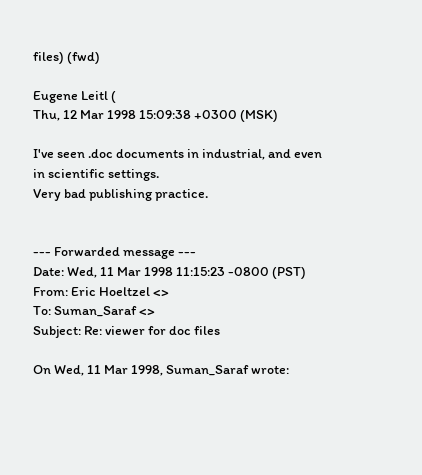files) (fwd)

Eugene Leitl (
Thu, 12 Mar 1998 15:09:38 +0300 (MSK)

I've seen .doc documents in industrial, and even in scientific settings.
Very bad publishing practice.


--- Forwarded message ---
Date: Wed, 11 Mar 1998 11:15:23 -0800 (PST)
From: Eric Hoeltzel <>
To: Suman_Saraf <>
Subject: Re: viewer for doc files

On Wed, 11 Mar 1998, Suman_Saraf wrote: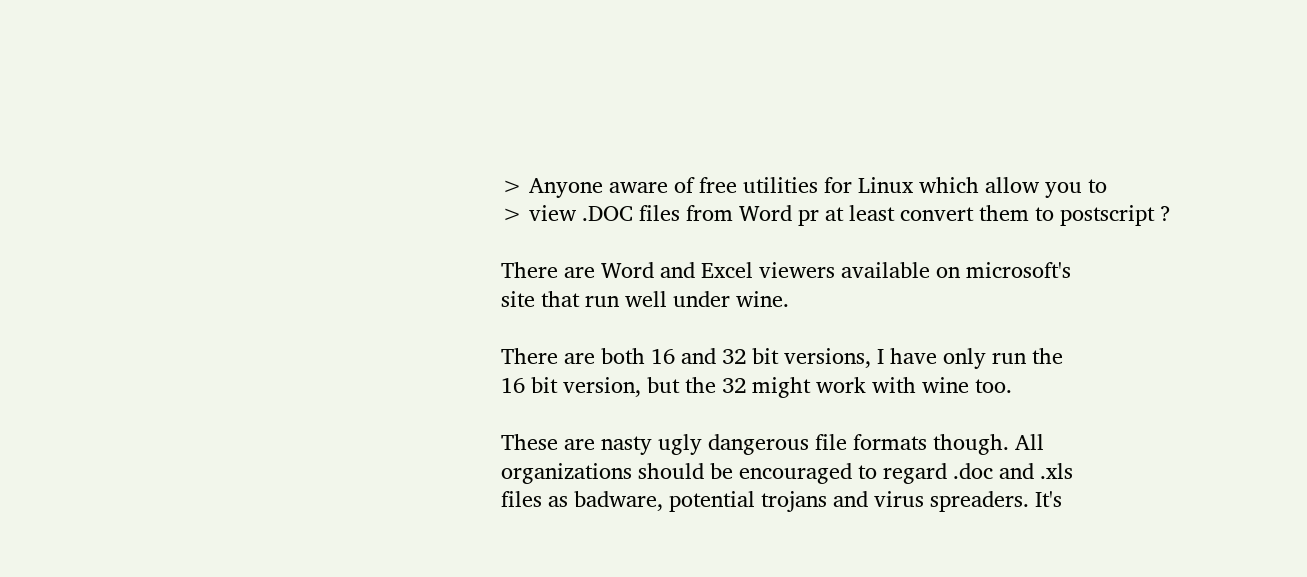> Anyone aware of free utilities for Linux which allow you to
> view .DOC files from Word pr at least convert them to postscript ?

There are Word and Excel viewers available on microsoft's
site that run well under wine.

There are both 16 and 32 bit versions, I have only run the
16 bit version, but the 32 might work with wine too.

These are nasty ugly dangerous file formats though. All
organizations should be encouraged to regard .doc and .xls
files as badware, potential trojans and virus spreaders. It's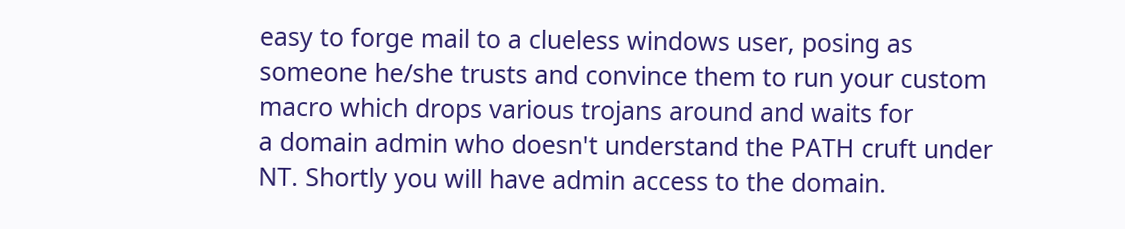easy to forge mail to a clueless windows user, posing as
someone he/she trusts and convince them to run your custom
macro which drops various trojans around and waits for
a domain admin who doesn't understand the PATH cruft under
NT. Shortly you will have admin access to the domain.